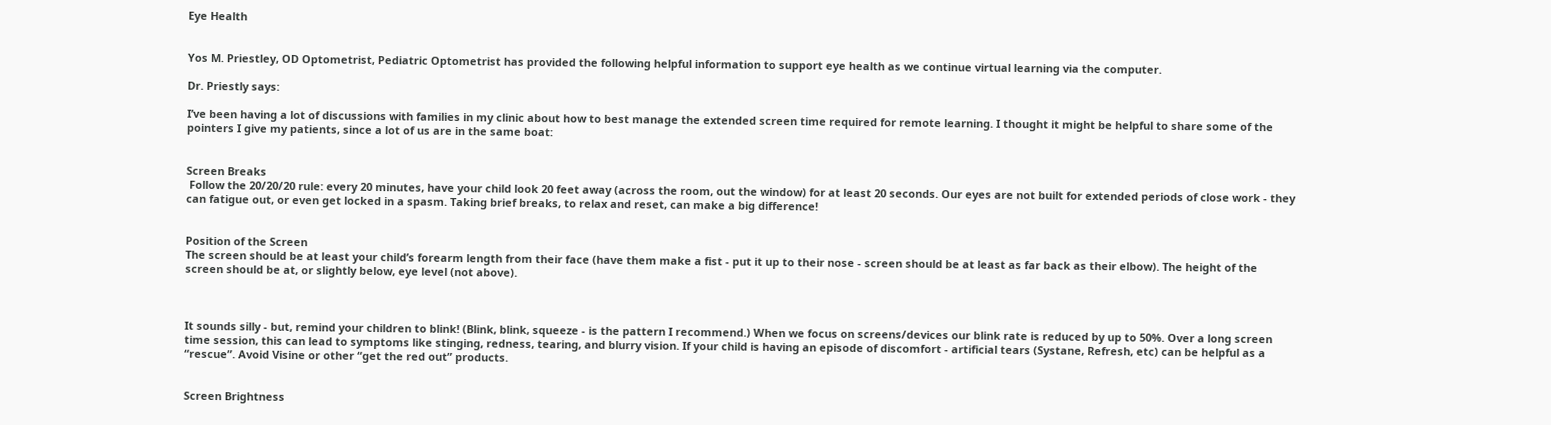Eye Health


Yos M. Priestley, OD Optometrist, Pediatric Optometrist has provided the following helpful information to support eye health as we continue virtual learning via the computer.

Dr. Priestly says:

I’ve been having a lot of discussions with families in my clinic about how to best manage the extended screen time required for remote learning. I thought it might be helpful to share some of the pointers I give my patients, since a lot of us are in the same boat:


Screen Breaks
 Follow the 20/20/20 rule: every 20 minutes, have your child look 20 feet away (across the room, out the window) for at least 20 seconds. Our eyes are not built for extended periods of close work - they can fatigue out, or even get locked in a spasm. Taking brief breaks, to relax and reset, can make a big difference!


Position of the Screen
The screen should be at least your child’s forearm length from their face (have them make a fist - put it up to their nose - screen should be at least as far back as their elbow). The height of the screen should be at, or slightly below, eye level (not above).



It sounds silly - but, remind your children to blink! (Blink, blink, squeeze - is the pattern I recommend.) When we focus on screens/devices our blink rate is reduced by up to 50%. Over a long screen time session, this can lead to symptoms like stinging, redness, tearing, and blurry vision. If your child is having an episode of discomfort - artificial tears (Systane, Refresh, etc) can be helpful as a “rescue”. Avoid Visine or other “get the red out” products.


Screen Brightness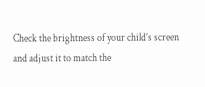Check the brightness of your child’s screen and adjust it to match the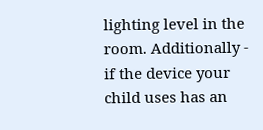lighting level in the room. Additionally - if the device your child uses has an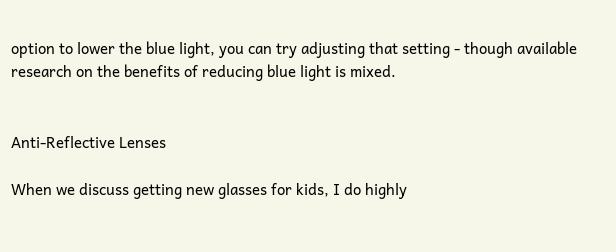option to lower the blue light, you can try adjusting that setting - though available research on the benefits of reducing blue light is mixed.


Anti-Reflective Lenses

When we discuss getting new glasses for kids, I do highly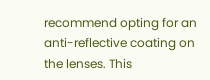recommend opting for an anti-reflective coating on the lenses. This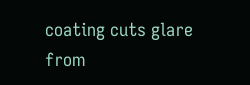coating cuts glare from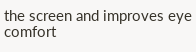the screen and improves eye comfort